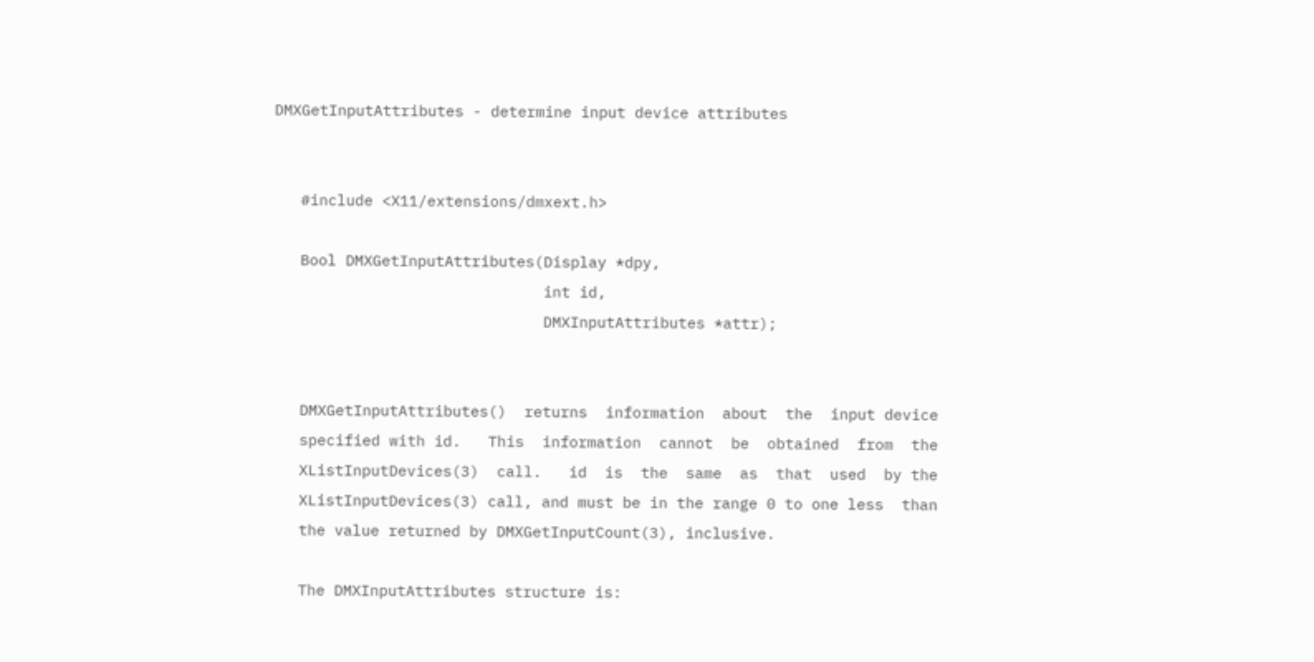DMXGetInputAttributes - determine input device attributes


   #include <X11/extensions/dmxext.h>

   Bool DMXGetInputAttributes(Display *dpy,
                              int id,
                              DMXInputAttributes *attr);


   DMXGetInputAttributes()  returns  information  about  the  input device
   specified with id.   This  information  cannot  be  obtained  from  the
   XListInputDevices(3)  call.   id  is  the  same  as  that  used  by the
   XListInputDevices(3) call, and must be in the range 0 to one less  than
   the value returned by DMXGetInputCount(3), inclusive.

   The DMXInputAttributes structure is: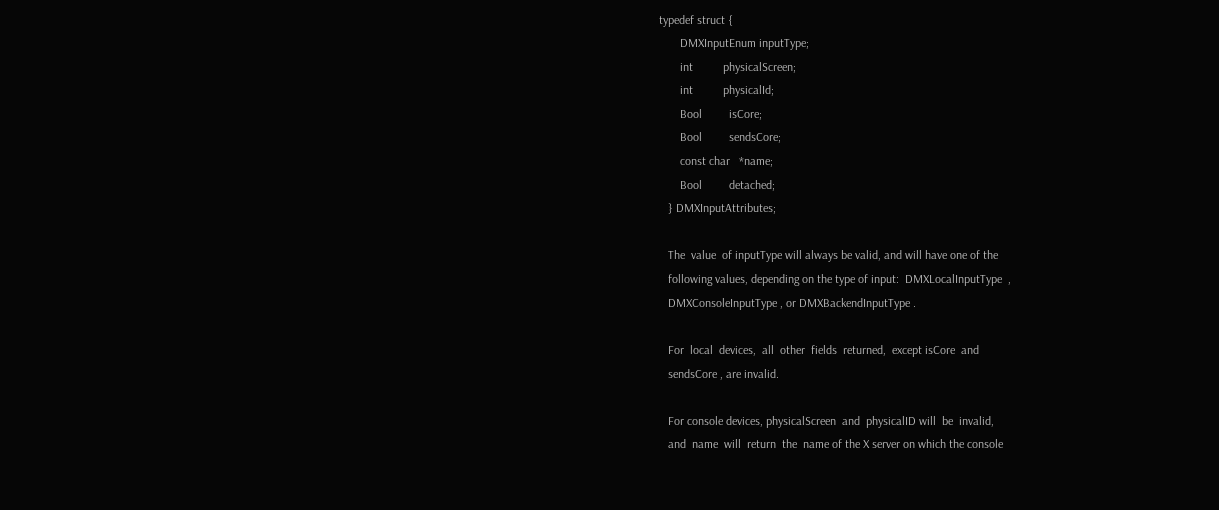typedef struct {
       DMXInputEnum inputType;
       int          physicalScreen;
       int          physicalId;
       Bool         isCore;
       Bool         sendsCore;
       const char   *name;
       Bool         detached;
   } DMXInputAttributes;

   The  value  of inputType will always be valid, and will have one of the
   following values, depending on the type of input:  DMXLocalInputType  ,
   DMXConsoleInputType , or DMXBackendInputType .

   For  local  devices,  all  other  fields  returned,  except isCore  and
   sendsCore , are invalid.

   For console devices, physicalScreen  and  physicalID will  be  invalid,
   and  name  will  return  the  name of the X server on which the console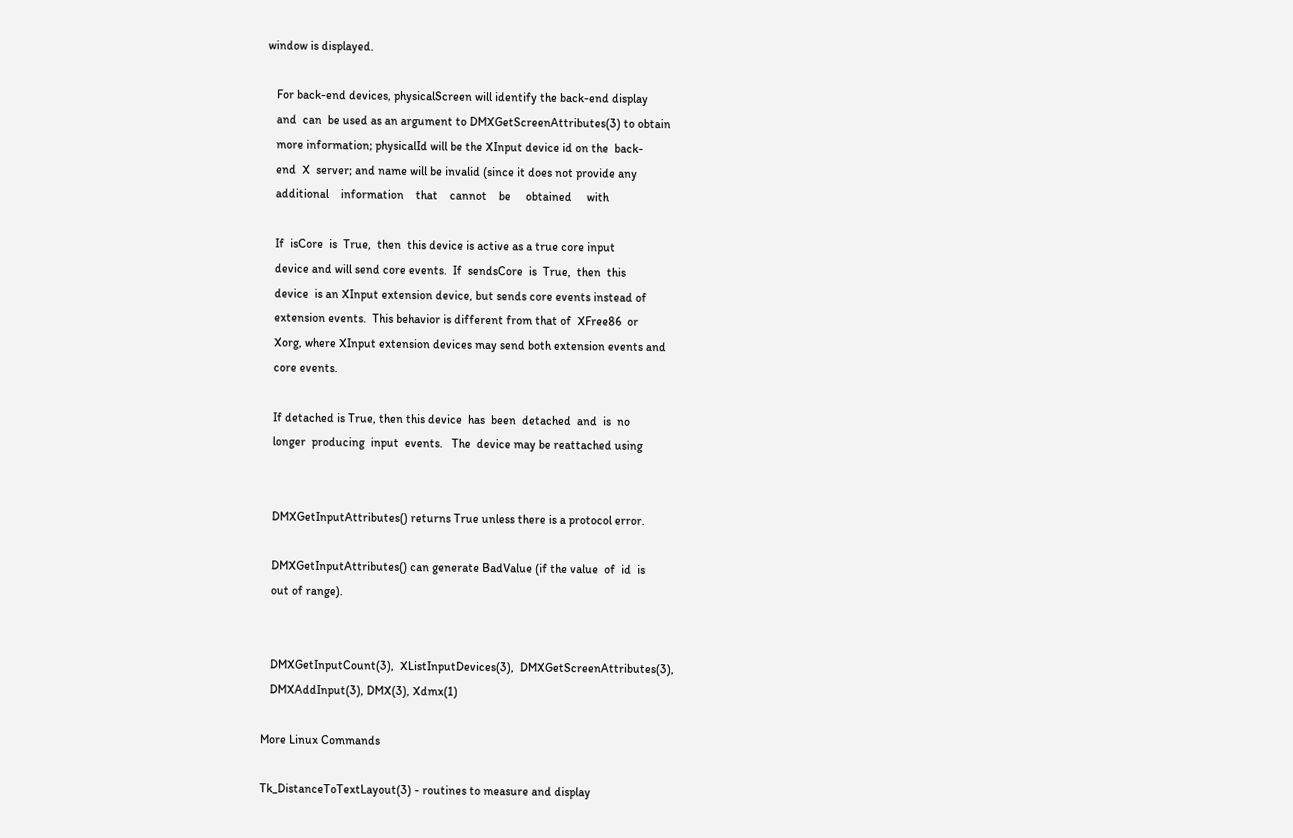window is displayed.

   For back-end devices, physicalScreen will identify the back-end display
   and  can  be used as an argument to DMXGetScreenAttributes(3) to obtain
   more information; physicalId will be the XInput device id on the  back-
   end  X  server; and name will be invalid (since it does not provide any
   additional    information    that    cannot    be     obtained     with

   If  isCore  is  True,  then  this device is active as a true core input
   device and will send core events.  If  sendsCore  is  True,  then  this
   device  is an XInput extension device, but sends core events instead of
   extension events.  This behavior is different from that of  XFree86  or
   Xorg, where XInput extension devices may send both extension events and
   core events.

   If detached is True, then this device  has  been  detached  and  is  no
   longer  producing  input  events.   The  device may be reattached using


   DMXGetInputAttributes() returns True unless there is a protocol error.

   DMXGetInputAttributes() can generate BadValue (if the value  of  id  is
   out of range).


   DMXGetInputCount(3),  XListInputDevices(3),  DMXGetScreenAttributes(3),
   DMXAddInput(3), DMX(3), Xdmx(1)

More Linux Commands

Tk_DistanceToTextLayout(3) - routines to measure and display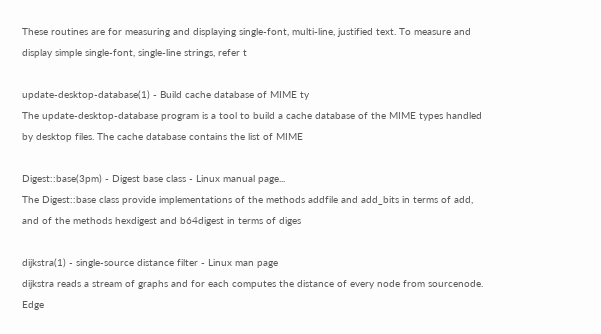These routines are for measuring and displaying single-font, multi-line, justified text. To measure and display simple single-font, single-line strings, refer t

update-desktop-database(1) - Build cache database of MIME ty
The update-desktop-database program is a tool to build a cache database of the MIME types handled by desktop files. The cache database contains the list of MIME

Digest::base(3pm) - Digest base class - Linux manual page...
The Digest::base class provide implementations of the methods addfile and add_bits in terms of add, and of the methods hexdigest and b64digest in terms of diges

dijkstra(1) - single-source distance filter - Linux man page
dijkstra reads a stream of graphs and for each computes the distance of every node from sourcenode. Edge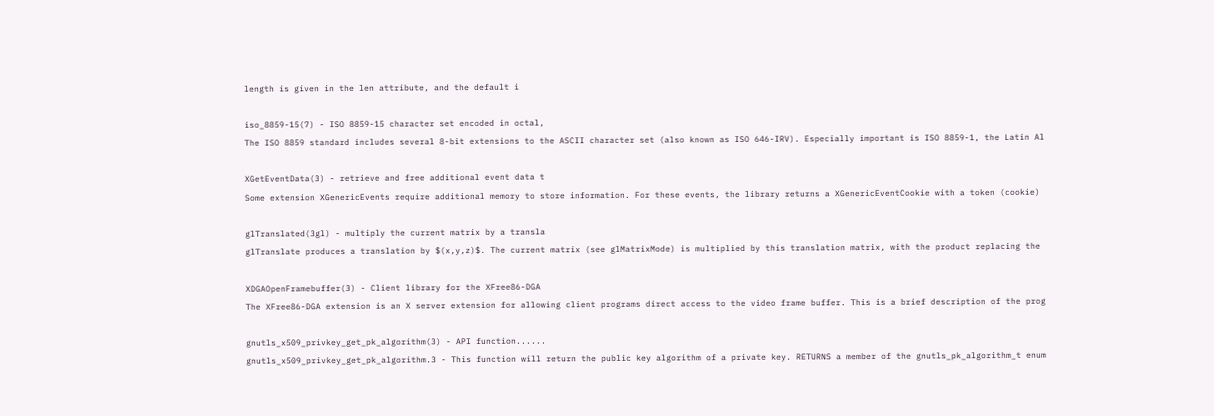length is given in the len attribute, and the default i

iso_8859-15(7) - ISO 8859-15 character set encoded in octal,
The ISO 8859 standard includes several 8-bit extensions to the ASCII character set (also known as ISO 646-IRV). Especially important is ISO 8859-1, the Latin Al

XGetEventData(3) - retrieve and free additional event data t
Some extension XGenericEvents require additional memory to store information. For these events, the library returns a XGenericEventCookie with a token (cookie)

glTranslated(3gl) - multiply the current matrix by a transla
glTranslate produces a translation by $(x,y,z)$. The current matrix (see glMatrixMode) is multiplied by this translation matrix, with the product replacing the

XDGAOpenFramebuffer(3) - Client library for the XFree86-DGA
The XFree86-DGA extension is an X server extension for allowing client programs direct access to the video frame buffer. This is a brief description of the prog

gnutls_x509_privkey_get_pk_algorithm(3) - API function......
gnutls_x509_privkey_get_pk_algorithm.3 - This function will return the public key algorithm of a private key. RETURNS a member of the gnutls_pk_algorithm_t enum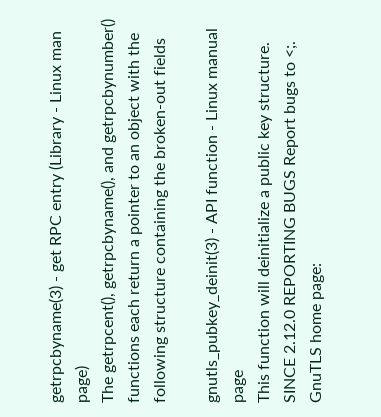getrpcbyname(3) - get RPC entry (Library - Linux man page)
The getrpcent(), getrpcbyname(), and getrpcbynumber() functions each return a pointer to an object with the following structure containing the broken-out fields

gnutls_pubkey_deinit(3) - API function - Linux manual page
This function will deinitialize a public key structure. SINCE 2.12.0 REPORTING BUGS Report bugs to <;. GnuTLS home page: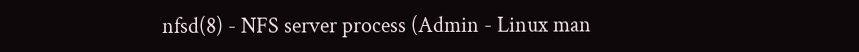nfsd(8) - NFS server process (Admin - Linux man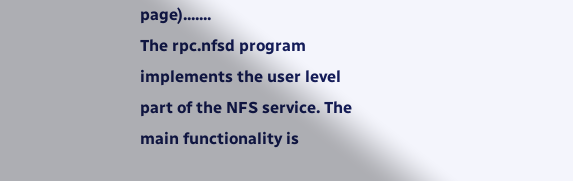page).......
The rpc.nfsd program implements the user level part of the NFS service. The main functionality is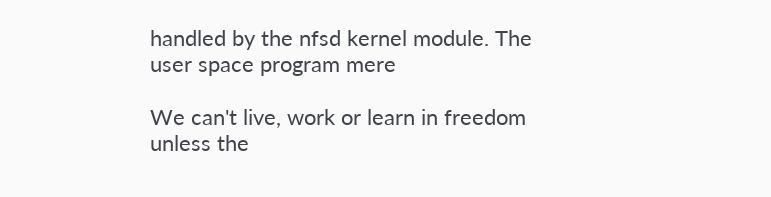handled by the nfsd kernel module. The user space program mere

We can't live, work or learn in freedom unless the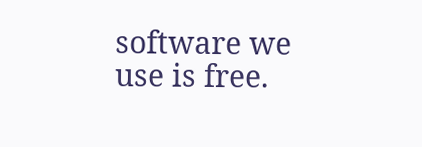software we use is free.